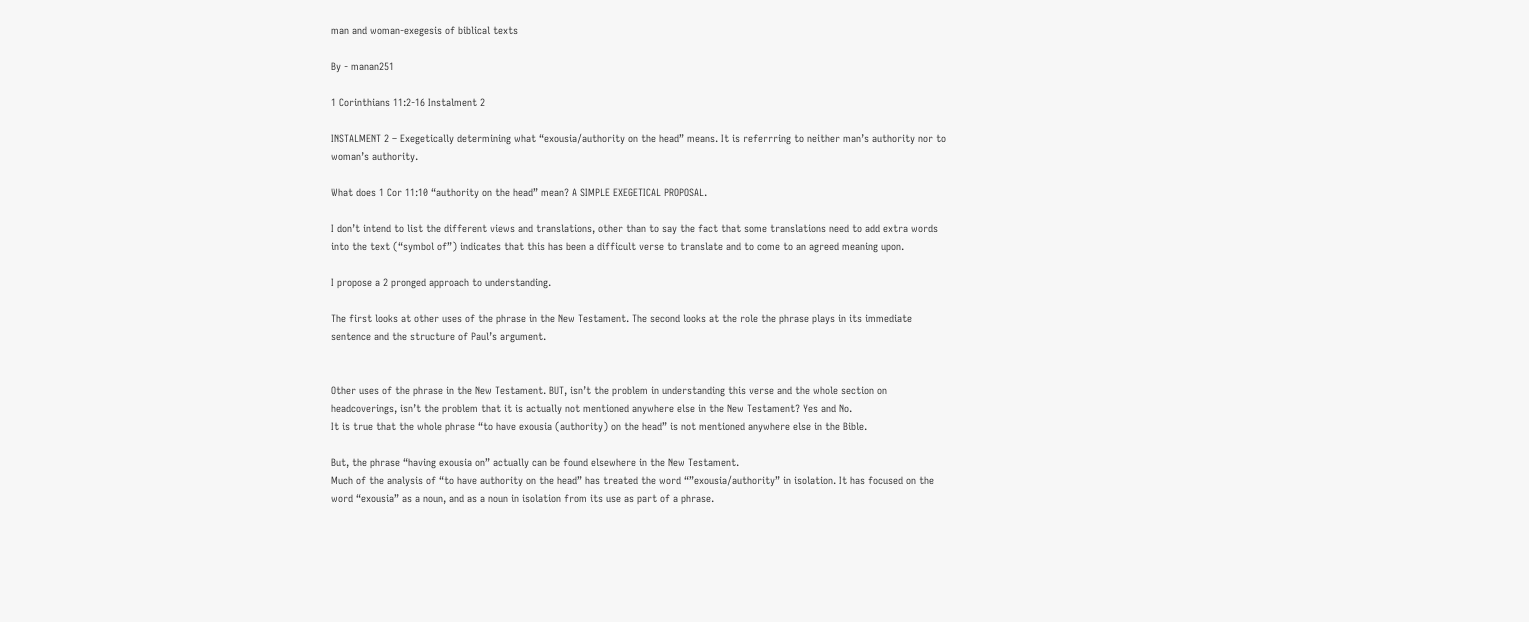man and woman-exegesis of biblical texts

By - manan251

1 Corinthians 11:2-16 Instalment 2

INSTALMENT 2 – Exegetically determining what “exousia/authority on the head” means. It is referrring to neither man’s authority nor to woman’s authority.

What does 1 Cor 11:10 “authority on the head” mean? A SIMPLE EXEGETICAL PROPOSAL.

I don’t intend to list the different views and translations, other than to say the fact that some translations need to add extra words into the text (“symbol of”) indicates that this has been a difficult verse to translate and to come to an agreed meaning upon.

I propose a 2 pronged approach to understanding.

The first looks at other uses of the phrase in the New Testament. The second looks at the role the phrase plays in its immediate sentence and the structure of Paul’s argument.


Other uses of the phrase in the New Testament. BUT, isn’t the problem in understanding this verse and the whole section on headcoverings, isn’t the problem that it is actually not mentioned anywhere else in the New Testament? Yes and No.
It is true that the whole phrase “to have exousia (authority) on the head” is not mentioned anywhere else in the Bible.

But, the phrase “having exousia on” actually can be found elsewhere in the New Testament.
Much of the analysis of “to have authority on the head” has treated the word “”exousia/authority” in isolation. It has focused on the word “exousia” as a noun, and as a noun in isolation from its use as part of a phrase.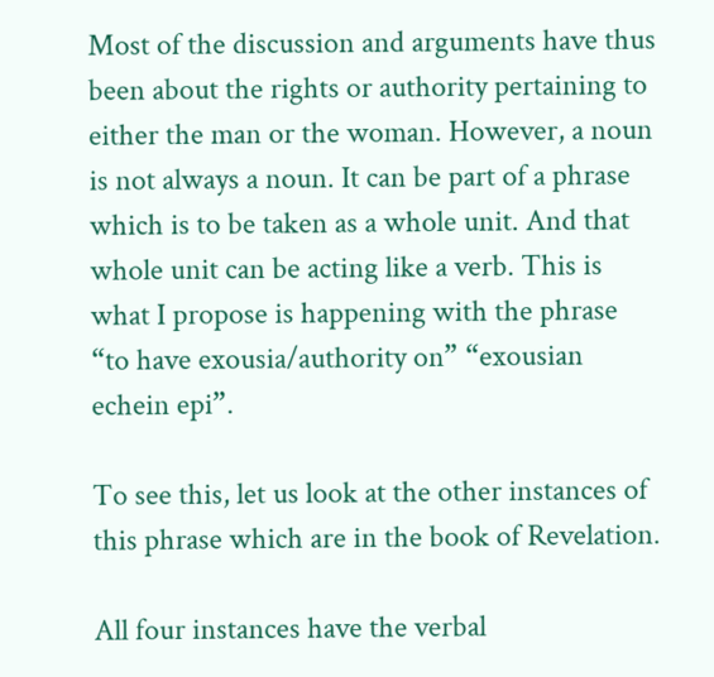Most of the discussion and arguments have thus been about the rights or authority pertaining to either the man or the woman. However, a noun is not always a noun. It can be part of a phrase which is to be taken as a whole unit. And that whole unit can be acting like a verb. This is what I propose is happening with the phrase “to have exousia/authority on” “exousian echein epi”.

To see this, let us look at the other instances of this phrase which are in the book of Revelation.

All four instances have the verbal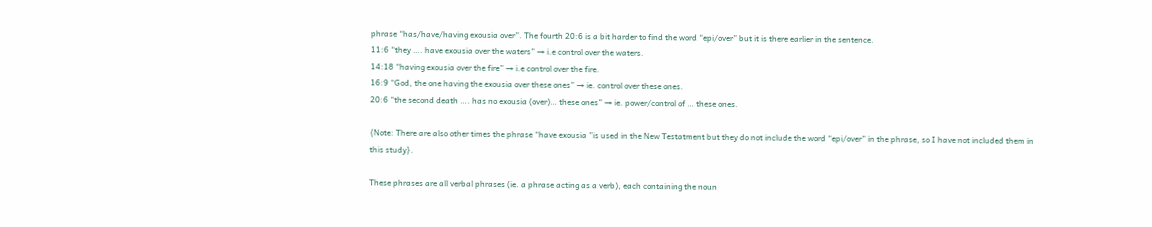phrase “has/have/having exousia over”. The fourth 20:6 is a bit harder to find the word “epi/over” but it is there earlier in the sentence.
11:6 “they …. have exousia over the waters” → i.e control over the waters.
14:18 “having exousia over the fire” → i.e control over the fire.
16:9 “God, the one having the exousia over these ones” → ie. control over these ones.
20:6 “the second death …. has no exousia (over)… these ones” → ie. power/control of … these ones.

{Note: There are also other times the phrase “have exousia ”is used in the New Testatment but they do not include the word “epi/over” in the phrase, so I have not included them in this study}.

These phrases are all verbal phrases (ie. a phrase acting as a verb), each containing the noun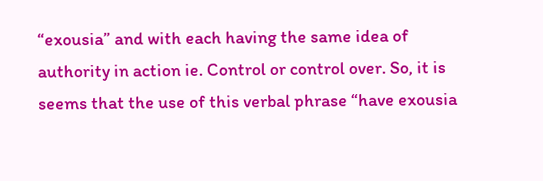“exousia” and with each having the same idea of authority in action ie. Control or control over. So, it is seems that the use of this verbal phrase “have exousia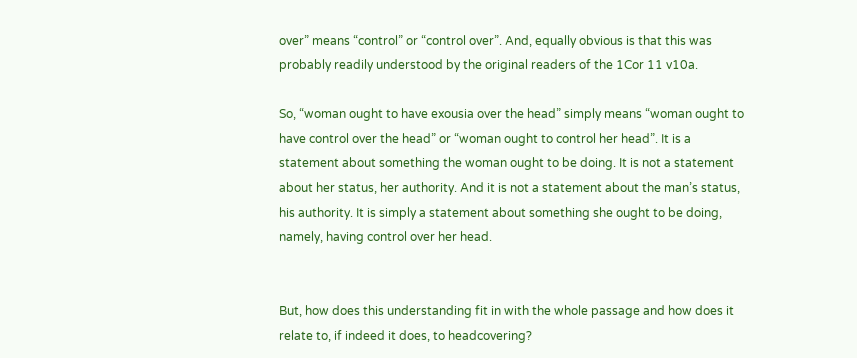over” means “control” or “control over”. And, equally obvious is that this was probably readily understood by the original readers of the 1Cor 11 v10a.

So, “woman ought to have exousia over the head” simply means “woman ought to have control over the head” or “woman ought to control her head”. It is a statement about something the woman ought to be doing. It is not a statement about her status, her authority. And it is not a statement about the man’s status, his authority. It is simply a statement about something she ought to be doing, namely, having control over her head.


But, how does this understanding fit in with the whole passage and how does it relate to, if indeed it does, to headcovering?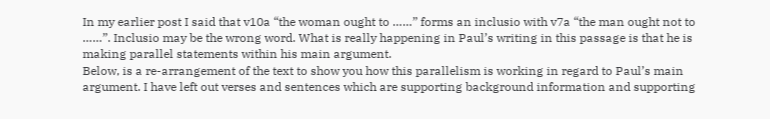In my earlier post I said that v10a “the woman ought to ……” forms an inclusio with v7a “the man ought not to ……”. Inclusio may be the wrong word. What is really happening in Paul’s writing in this passage is that he is making parallel statements within his main argument.
Below, is a re-arrangement of the text to show you how this parallelism is working in regard to Paul’s main argument. I have left out verses and sentences which are supporting background information and supporting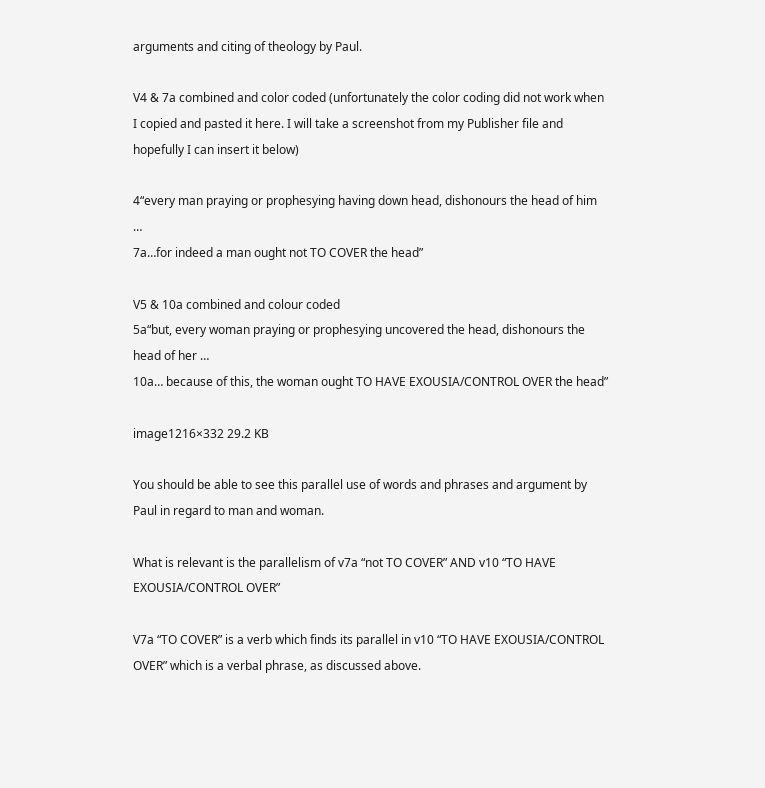arguments and citing of theology by Paul.

V4 & 7a combined and color coded (unfortunately the color coding did not work when I copied and pasted it here. I will take a screenshot from my Publisher file and hopefully I can insert it below)

4“every man praying or prophesying having down head, dishonours the head of him …
7a…for indeed a man ought not TO COVER the head”

V5 & 10a combined and colour coded
5a“but, every woman praying or prophesying uncovered the head, dishonours the head of her …
10a… because of this, the woman ought TO HAVE EXOUSIA/CONTROL OVER the head”

image1216×332 29.2 KB

You should be able to see this parallel use of words and phrases and argument by Paul in regard to man and woman.

What is relevant is the parallelism of v7a “not TO COVER” AND v10 “TO HAVE EXOUSIA/CONTROL OVER”

V7a “TO COVER” is a verb which finds its parallel in v10 “TO HAVE EXOUSIA/CONTROL OVER” which is a verbal phrase, as discussed above.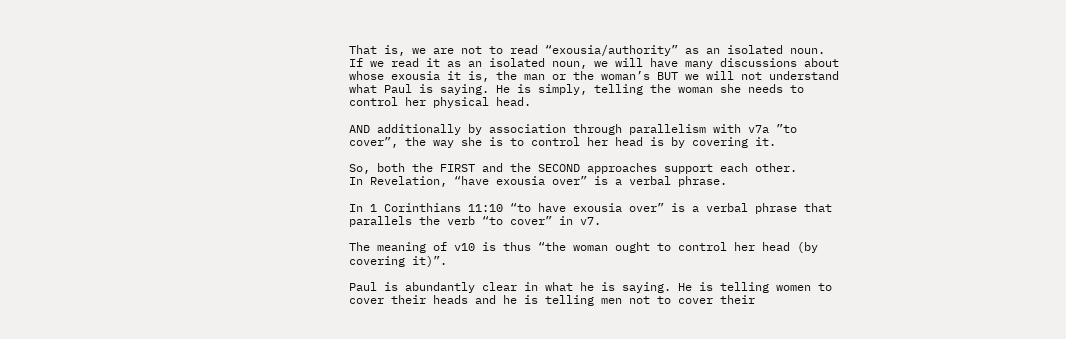That is, we are not to read “exousia/authority” as an isolated noun. If we read it as an isolated noun, we will have many discussions about whose exousia it is, the man or the woman’s BUT we will not understand what Paul is saying. He is simply, telling the woman she needs to control her physical head.

AND additionally by association through parallelism with v7a ”to cover”, the way she is to control her head is by covering it.

So, both the FIRST and the SECOND approaches support each other.
In Revelation, “have exousia over” is a verbal phrase.

In 1 Corinthians 11:10 “to have exousia over” is a verbal phrase that parallels the verb “to cover” in v7.

The meaning of v10 is thus “the woman ought to control her head (by covering it)”.

Paul is abundantly clear in what he is saying. He is telling women to cover their heads and he is telling men not to cover their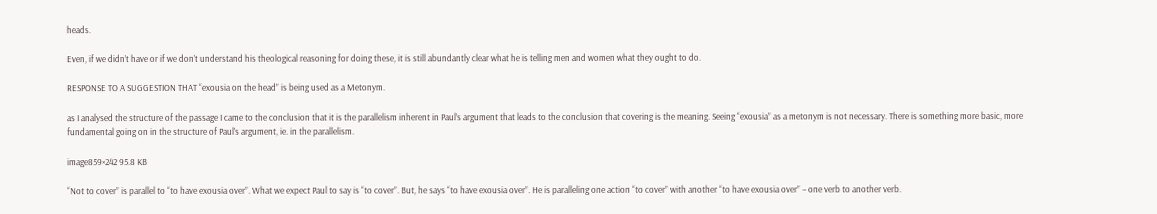heads.

Even, if we didn’t have or if we don’t understand his theological reasoning for doing these, it is still abundantly clear what he is telling men and women what they ought to do.

RESPONSE TO A SUGGESTION THAT “exousia on the head” is being used as a Metonym.

as I analysed the structure of the passage I came to the conclusion that it is the parallelism inherent in Paul’s argument that leads to the conclusion that covering is the meaning. Seeing “exousia” as a metonym is not necessary. There is something more basic, more fundamental going on in the structure of Paul’s argument, ie. in the parallelism.

image859×242 95.8 KB

“Not to cover” is parallel to “to have exousia over”. What we expect Paul to say is “to cover”. But, he says “to have exousia over”. He is paralleling one action “to cover” with another “to have exousia over” – one verb to another verb.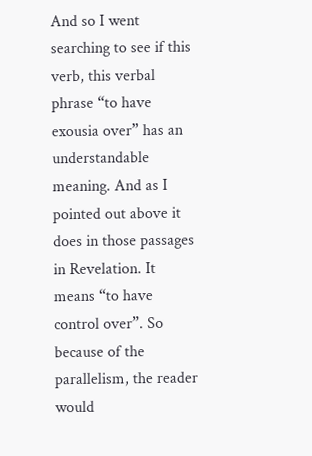And so I went searching to see if this verb, this verbal phrase “to have exousia over” has an understandable meaning. And as I pointed out above it does in those passages in Revelation. It means “to have control over”. So because of the parallelism, the reader would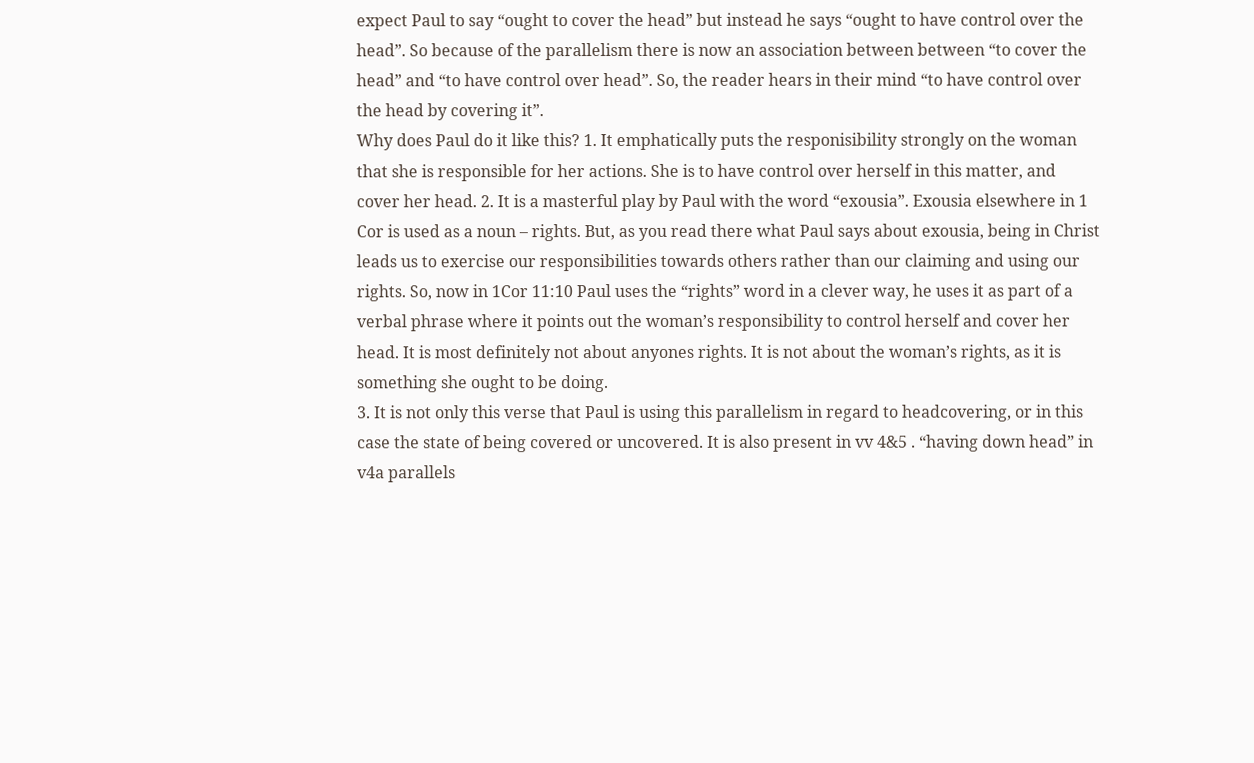expect Paul to say “ought to cover the head” but instead he says “ought to have control over the head”. So because of the parallelism there is now an association between between “to cover the head” and “to have control over head”. So, the reader hears in their mind “to have control over the head by covering it”.
Why does Paul do it like this? 1. It emphatically puts the responisibility strongly on the woman that she is responsible for her actions. She is to have control over herself in this matter, and cover her head. 2. It is a masterful play by Paul with the word “exousia”. Exousia elsewhere in 1 Cor is used as a noun – rights. But, as you read there what Paul says about exousia, being in Christ leads us to exercise our responsibilities towards others rather than our claiming and using our rights. So, now in 1Cor 11:10 Paul uses the “rights” word in a clever way, he uses it as part of a verbal phrase where it points out the woman’s responsibility to control herself and cover her head. It is most definitely not about anyones rights. It is not about the woman’s rights, as it is something she ought to be doing.
3. It is not only this verse that Paul is using this parallelism in regard to headcovering, or in this case the state of being covered or uncovered. It is also present in vv 4&5 . “having down head” in v4a parallels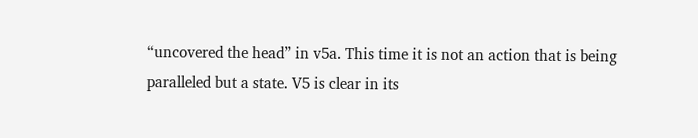“uncovered the head” in v5a. This time it is not an action that is being paralleled but a state. V5 is clear in its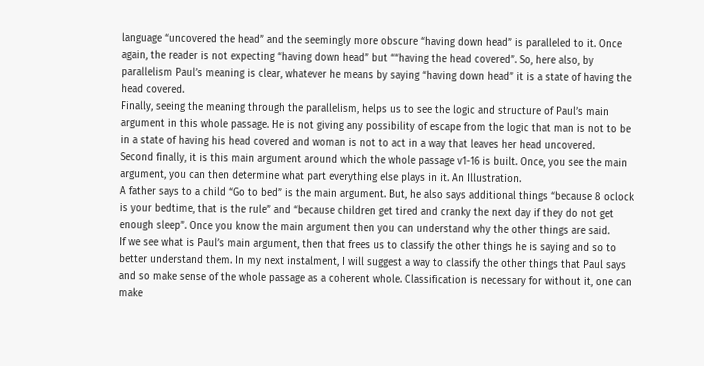language “uncovered the head” and the seemingly more obscure “having down head” is paralleled to it. Once again, the reader is not expecting “having down head” but ““having the head covered”. So, here also, by parallelism Paul’s meaning is clear, whatever he means by saying “having down head” it is a state of having the head covered.
Finally, seeing the meaning through the parallelism, helps us to see the logic and structure of Paul’s main argument in this whole passage. He is not giving any possibility of escape from the logic that man is not to be in a state of having his head covered and woman is not to act in a way that leaves her head uncovered.
Second finally, it is this main argument around which the whole passage v1-16 is built. Once, you see the main argument, you can then determine what part everything else plays in it. An Illustration.
A father says to a child “Go to bed” is the main argument. But, he also says additional things “because 8 oclock is your bedtime, that is the rule” and “because children get tired and cranky the next day if they do not get enough sleep”. Once you know the main argument then you can understand why the other things are said.
If we see what is Paul’s main argument, then that frees us to classify the other things he is saying and so to better understand them. In my next instalment, I will suggest a way to classify the other things that Paul says and so make sense of the whole passage as a coherent whole. Classification is necessary for without it, one can make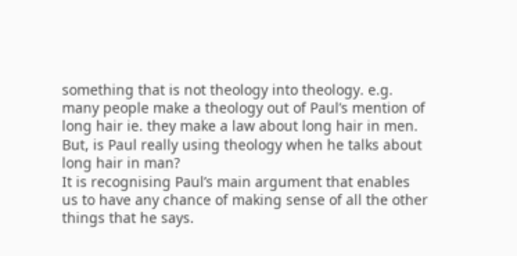something that is not theology into theology. e.g. many people make a theology out of Paul’s mention of long hair ie. they make a law about long hair in men. But, is Paul really using theology when he talks about long hair in man?
It is recognising Paul’s main argument that enables us to have any chance of making sense of all the other things that he says.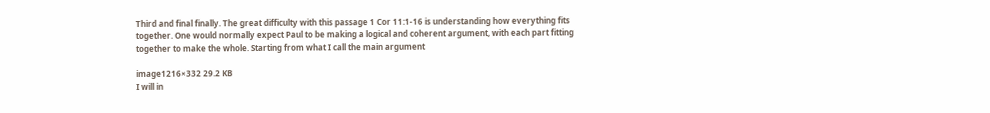Third and final finally. The great difficulty with this passage 1 Cor 11:1-16 is understanding how everything fits together. One would normally expect Paul to be making a logical and coherent argument, with each part fitting together to make the whole. Starting from what I call the main argument

image1216×332 29.2 KB
I will in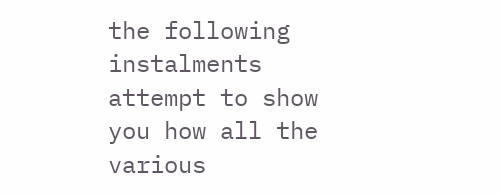the following instalments attempt to show you how all the various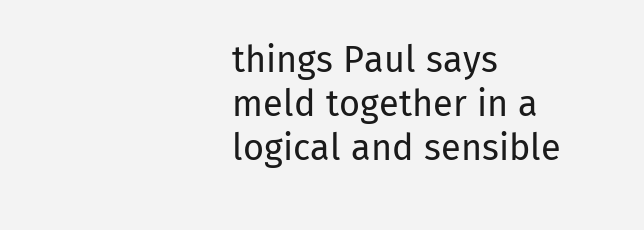things Paul says meld together in a logical and sensible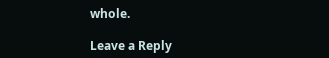whole.

Leave a Reply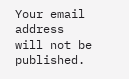Your email address will not be published.